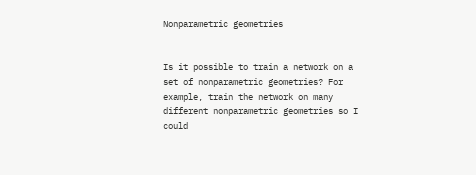Nonparametric geometries


Is it possible to train a network on a set of nonparametric geometries? For example, train the network on many different nonparametric geometries so I could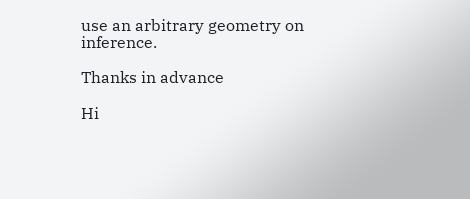use an arbitrary geometry on inference.

Thanks in advance

Hi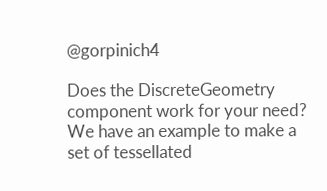@gorpinich4

Does the DiscreteGeometry component work for your need? We have an example to make a set of tessellated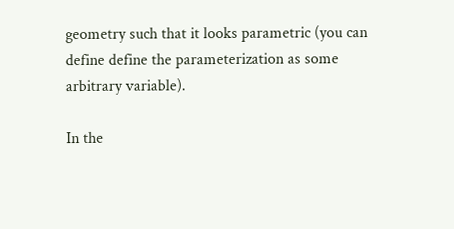geometry such that it looks parametric (you can define define the parameterization as some arbitrary variable).

In the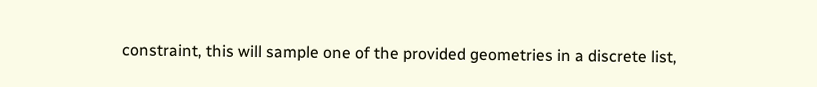constraint, this will sample one of the provided geometries in a discrete list,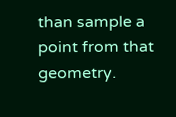than sample a point from that geometry.